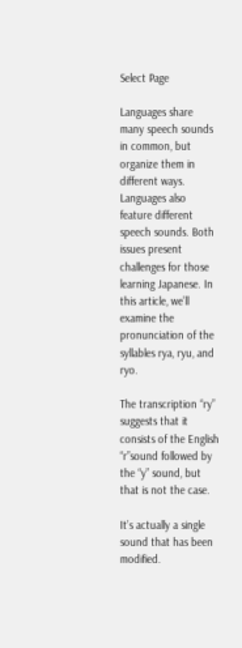Select Page

Languages share many speech sounds in common, but organize them in different ways. Languages also feature different speech sounds. Both issues present challenges for those learning Japanese. In this article, we’ll examine the pronunciation of the syllables rya, ryu, and ryo.

The transcription “ry” suggests that it consists of the English “r”sound followed by the “y” sound, but that is not the case.

It’s actually a single sound that has been modified.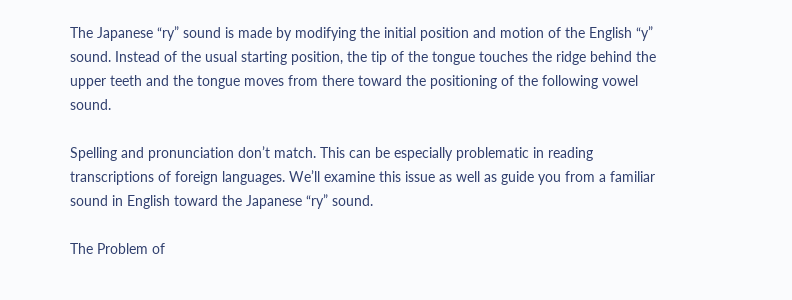The Japanese “ry” sound is made by modifying the initial position and motion of the English “y” sound. Instead of the usual starting position, the tip of the tongue touches the ridge behind the upper teeth and the tongue moves from there toward the positioning of the following vowel sound.

Spelling and pronunciation don’t match. This can be especially problematic in reading transcriptions of foreign languages. We’ll examine this issue as well as guide you from a familiar sound in English toward the Japanese “ry” sound.

The Problem of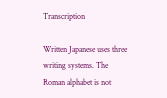Transcription

Written Japanese uses three writing systems. The Roman alphabet is not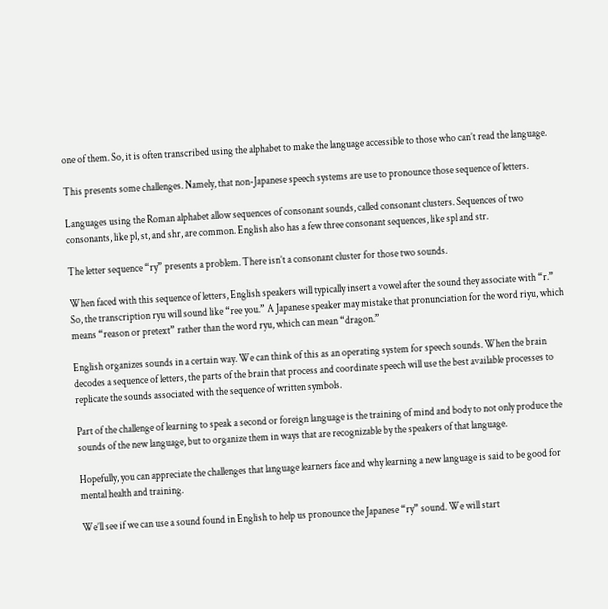one of them. So, it is often transcribed using the alphabet to make the language accessible to those who can’t read the language.

This presents some challenges. Namely, that non-Japanese speech systems are use to pronounce those sequence of letters.

Languages using the Roman alphabet allow sequences of consonant sounds, called consonant clusters. Sequences of two consonants, like pl, st, and shr, are common. English also has a few three consonant sequences, like spl and str.

The letter sequence “ry” presents a problem. There isn’t a consonant cluster for those two sounds.

When faced with this sequence of letters, English speakers will typically insert a vowel after the sound they associate with “r.” So, the transcription ryu will sound like “ree you.” A Japanese speaker may mistake that pronunciation for the word riyu, which means “reason or pretext” rather than the word ryu, which can mean “dragon.”

English organizes sounds in a certain way. We can think of this as an operating system for speech sounds. When the brain decodes a sequence of letters, the parts of the brain that process and coordinate speech will use the best available processes to replicate the sounds associated with the sequence of written symbols.

Part of the challenge of learning to speak a second or foreign language is the training of mind and body to not only produce the sounds of the new language, but to organize them in ways that are recognizable by the speakers of that language.

Hopefully, you can appreciate the challenges that language learners face and why learning a new language is said to be good for mental health and training.

We’ll see if we can use a sound found in English to help us pronounce the Japanese “ry” sound. We will start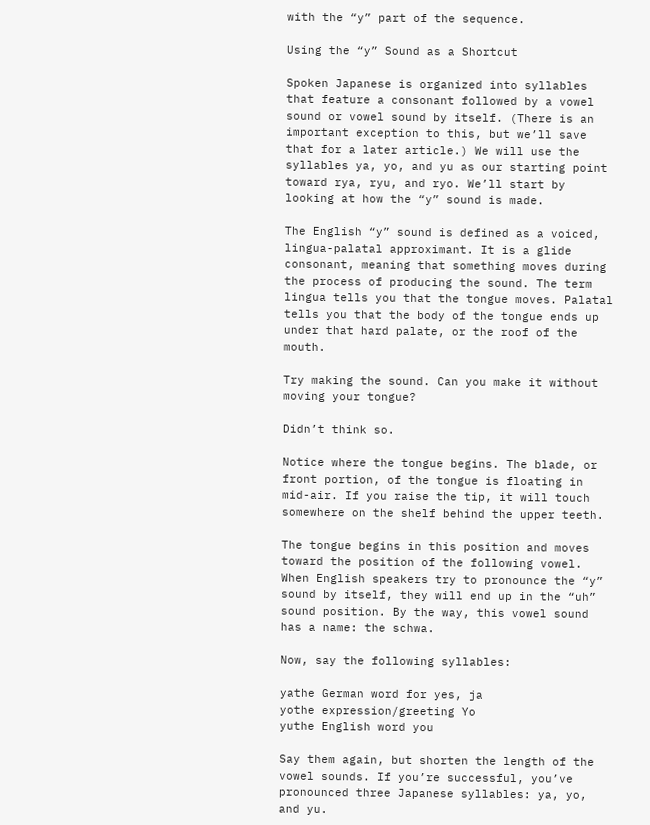with the “y” part of the sequence.

Using the “y” Sound as a Shortcut

Spoken Japanese is organized into syllables that feature a consonant followed by a vowel sound or vowel sound by itself. (There is an important exception to this, but we’ll save that for a later article.) We will use the syllables ya, yo, and yu as our starting point toward rya, ryu, and ryo. We’ll start by looking at how the “y” sound is made.

The English “y” sound is defined as a voiced, lingua-palatal approximant. It is a glide consonant, meaning that something moves during the process of producing the sound. The term lingua tells you that the tongue moves. Palatal tells you that the body of the tongue ends up under that hard palate, or the roof of the mouth.

Try making the sound. Can you make it without moving your tongue?

Didn’t think so.

Notice where the tongue begins. The blade, or front portion, of the tongue is floating in mid-air. If you raise the tip, it will touch somewhere on the shelf behind the upper teeth.

The tongue begins in this position and moves toward the position of the following vowel. When English speakers try to pronounce the “y” sound by itself, they will end up in the “uh” sound position. By the way, this vowel sound has a name: the schwa.

Now, say the following syllables:

yathe German word for yes, ja
yothe expression/greeting Yo
yuthe English word you

Say them again, but shorten the length of the vowel sounds. If you’re successful, you’ve pronounced three Japanese syllables: ya, yo, and yu.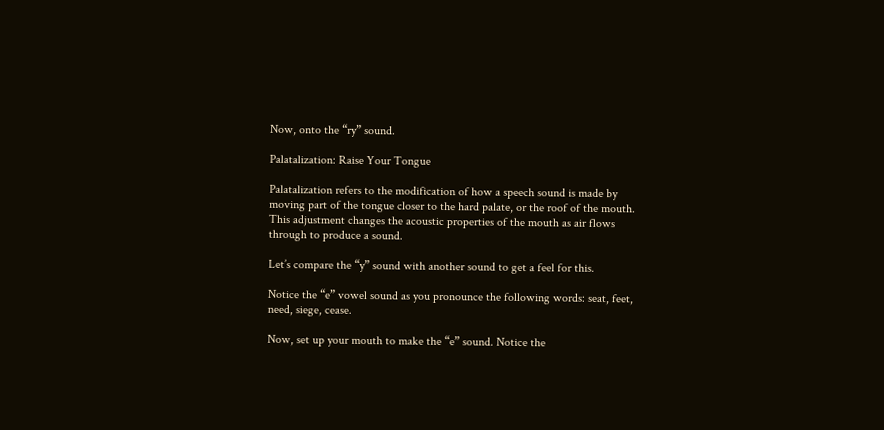Now, onto the “ry” sound.

Palatalization: Raise Your Tongue

Palatalization refers to the modification of how a speech sound is made by moving part of the tongue closer to the hard palate, or the roof of the mouth. This adjustment changes the acoustic properties of the mouth as air flows through to produce a sound.

Let’s compare the “y” sound with another sound to get a feel for this.

Notice the “e” vowel sound as you pronounce the following words: seat, feet, need, siege, cease.

Now, set up your mouth to make the “e” sound. Notice the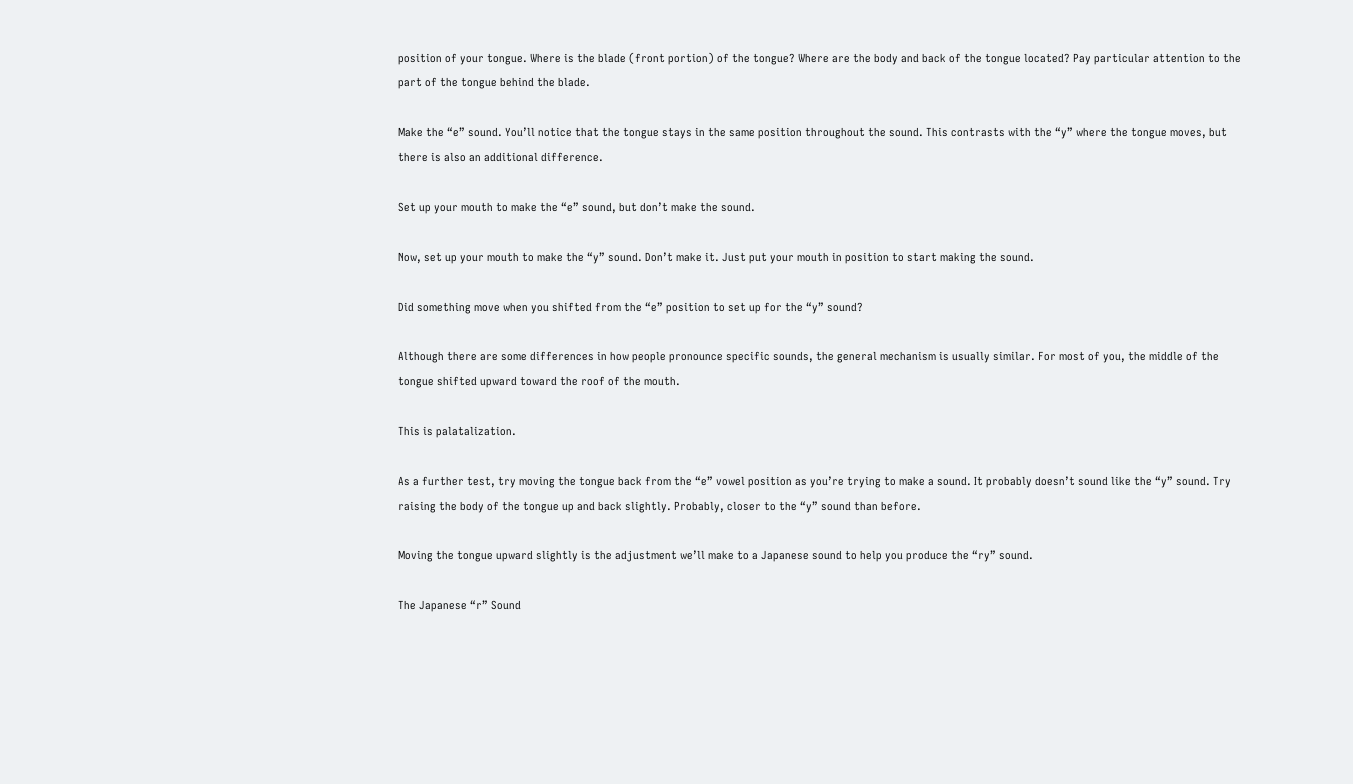position of your tongue. Where is the blade (front portion) of the tongue? Where are the body and back of the tongue located? Pay particular attention to the part of the tongue behind the blade.

Make the “e” sound. You’ll notice that the tongue stays in the same position throughout the sound. This contrasts with the “y” where the tongue moves, but there is also an additional difference.

Set up your mouth to make the “e” sound, but don’t make the sound.

Now, set up your mouth to make the “y” sound. Don’t make it. Just put your mouth in position to start making the sound.

Did something move when you shifted from the “e” position to set up for the “y” sound?

Although there are some differences in how people pronounce specific sounds, the general mechanism is usually similar. For most of you, the middle of the tongue shifted upward toward the roof of the mouth.

This is palatalization.

As a further test, try moving the tongue back from the “e” vowel position as you’re trying to make a sound. It probably doesn’t sound like the “y” sound. Try raising the body of the tongue up and back slightly. Probably, closer to the “y” sound than before.

Moving the tongue upward slightly is the adjustment we’ll make to a Japanese sound to help you produce the “ry” sound.

The Japanese “r” Sound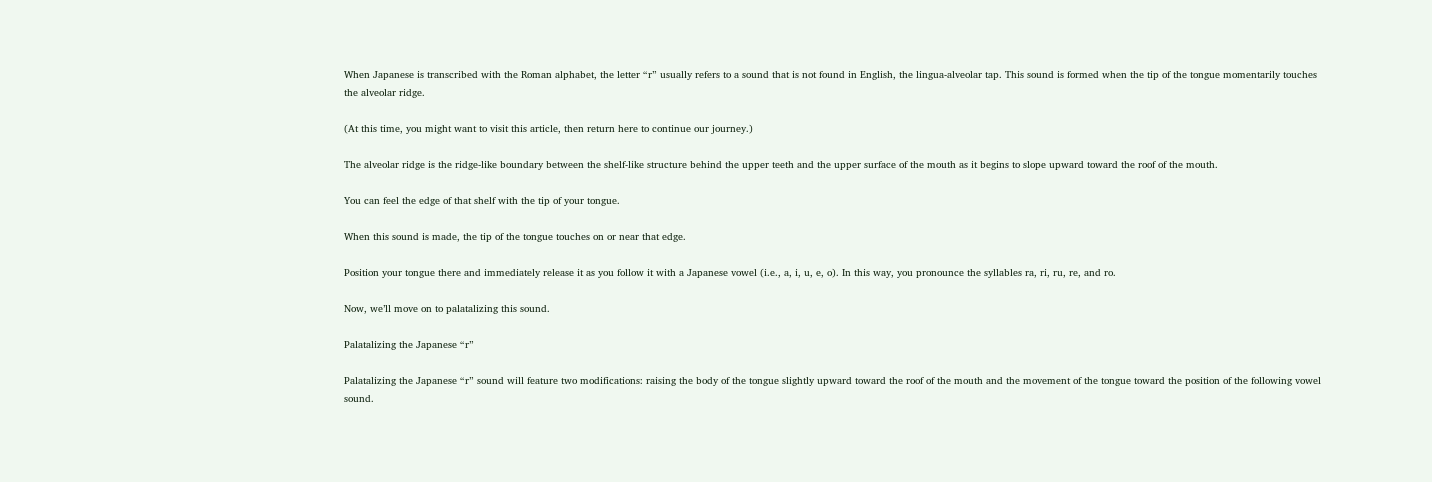When Japanese is transcribed with the Roman alphabet, the letter “r” usually refers to a sound that is not found in English, the lingua-alveolar tap. This sound is formed when the tip of the tongue momentarily touches the alveolar ridge.

(At this time, you might want to visit this article, then return here to continue our journey.)

The alveolar ridge is the ridge-like boundary between the shelf-like structure behind the upper teeth and the upper surface of the mouth as it begins to slope upward toward the roof of the mouth.

You can feel the edge of that shelf with the tip of your tongue.

When this sound is made, the tip of the tongue touches on or near that edge.

Position your tongue there and immediately release it as you follow it with a Japanese vowel (i.e., a, i, u, e, o). In this way, you pronounce the syllables ra, ri, ru, re, and ro.

Now, we’ll move on to palatalizing this sound.

Palatalizing the Japanese “r”

Palatalizing the Japanese “r” sound will feature two modifications: raising the body of the tongue slightly upward toward the roof of the mouth and the movement of the tongue toward the position of the following vowel sound.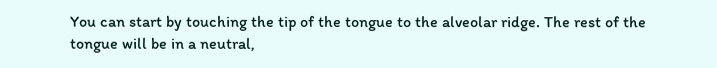You can start by touching the tip of the tongue to the alveolar ridge. The rest of the tongue will be in a neutral,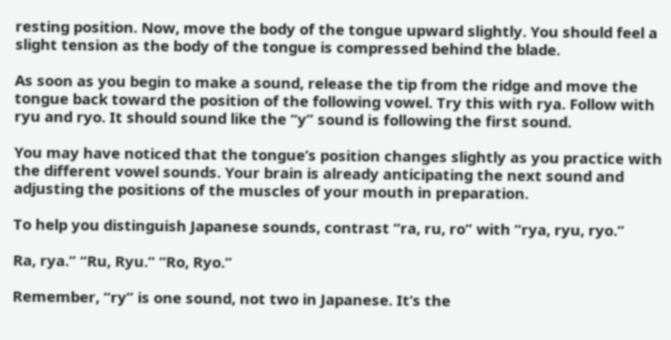resting position. Now, move the body of the tongue upward slightly. You should feel a slight tension as the body of the tongue is compressed behind the blade.

As soon as you begin to make a sound, release the tip from the ridge and move the tongue back toward the position of the following vowel. Try this with rya. Follow with ryu and ryo. It should sound like the “y” sound is following the first sound.

You may have noticed that the tongue’s position changes slightly as you practice with the different vowel sounds. Your brain is already anticipating the next sound and adjusting the positions of the muscles of your mouth in preparation.

To help you distinguish Japanese sounds, contrast “ra, ru, ro” with “rya, ryu, ryo.”

Ra, rya.” “Ru, Ryu.” “Ro, Ryo.”

Remember, “ry” is one sound, not two in Japanese. It’s the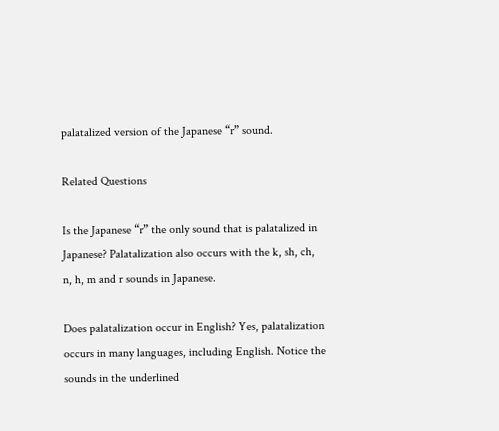palatalized version of the Japanese “r” sound.

Related Questions

Is the Japanese “r” the only sound that is palatalized in Japanese? Palatalization also occurs with the k, sh, ch, n, h, m and r sounds in Japanese.

Does palatalization occur in English? Yes, palatalization occurs in many languages, including English. Notice the sounds in the underlined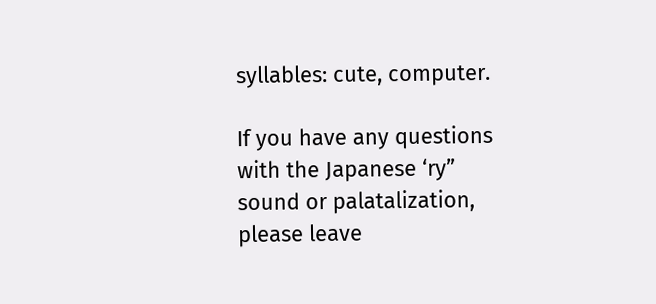syllables: cute, computer.

If you have any questions with the Japanese ‘ry” sound or palatalization, please leave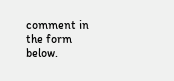comment in the form below.